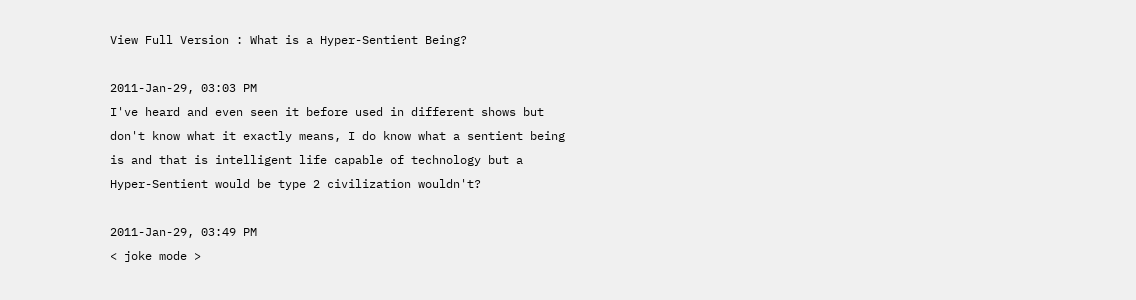View Full Version : What is a Hyper-Sentient Being?

2011-Jan-29, 03:03 PM
I've heard and even seen it before used in different shows but don't know what it exactly means, I do know what a sentient being is and that is intelligent life capable of technology but a Hyper-Sentient would be type 2 civilization wouldn't?

2011-Jan-29, 03:49 PM
< joke mode >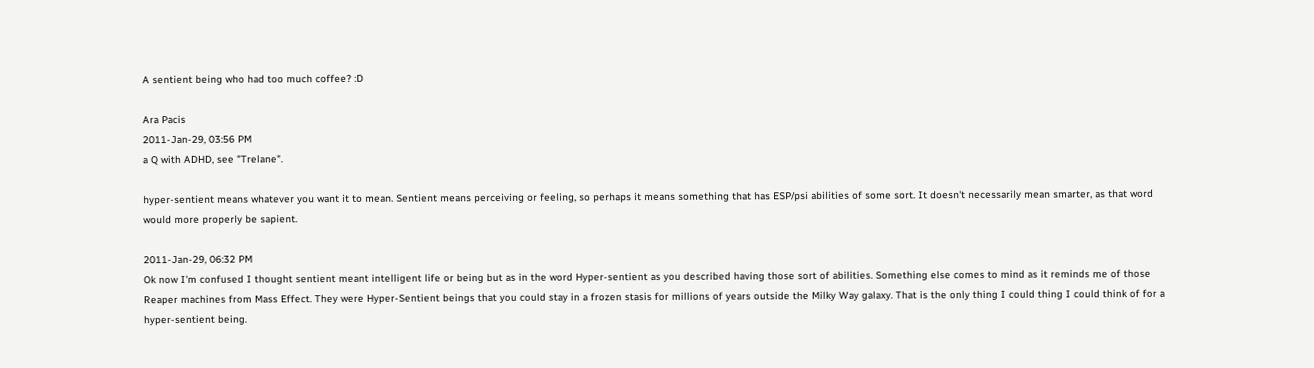A sentient being who had too much coffee? :D

Ara Pacis
2011-Jan-29, 03:56 PM
a Q with ADHD, see "Trelane".

hyper-sentient means whatever you want it to mean. Sentient means perceiving or feeling, so perhaps it means something that has ESP/psi abilities of some sort. It doesn't necessarily mean smarter, as that word would more properly be sapient.

2011-Jan-29, 06:32 PM
Ok now I'm confused I thought sentient meant intelligent life or being but as in the word Hyper-sentient as you described having those sort of abilities. Something else comes to mind as it reminds me of those Reaper machines from Mass Effect. They were Hyper-Sentient beings that you could stay in a frozen stasis for millions of years outside the Milky Way galaxy. That is the only thing I could thing I could think of for a hyper-sentient being.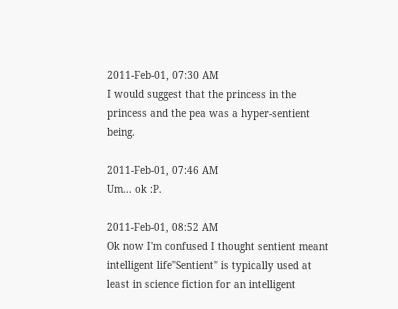2011-Feb-01, 07:30 AM
I would suggest that the princess in the princess and the pea was a hyper-sentient being.

2011-Feb-01, 07:46 AM
Um... ok :P.

2011-Feb-01, 08:52 AM
Ok now I'm confused I thought sentient meant intelligent life"Sentient" is typically used at least in science fiction for an intelligent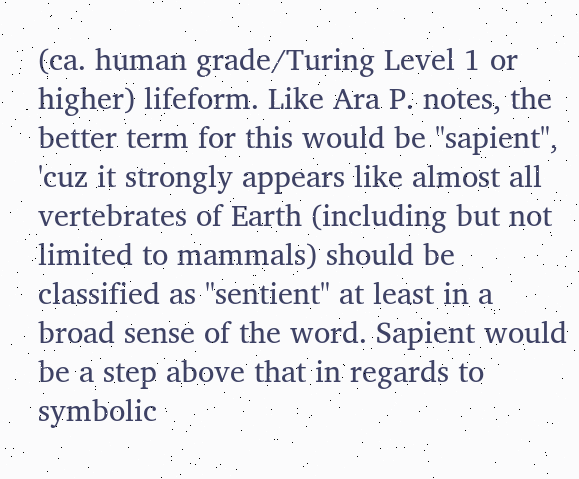(ca. human grade/Turing Level 1 or higher) lifeform. Like Ara P. notes, the better term for this would be "sapient", 'cuz it strongly appears like almost all vertebrates of Earth (including but not limited to mammals) should be classified as "sentient" at least in a broad sense of the word. Sapient would be a step above that in regards to symbolic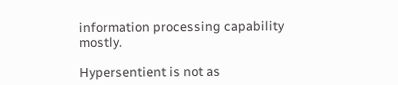information processing capability mostly.

Hypersentient is not as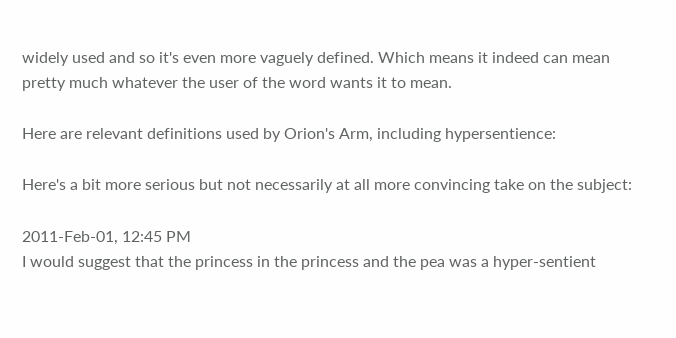widely used and so it's even more vaguely defined. Which means it indeed can mean pretty much whatever the user of the word wants it to mean.

Here are relevant definitions used by Orion's Arm, including hypersentience:

Here's a bit more serious but not necessarily at all more convincing take on the subject:

2011-Feb-01, 12:45 PM
I would suggest that the princess in the princess and the pea was a hyper-sentient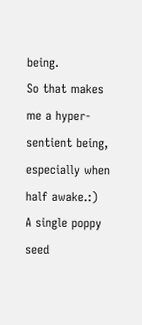being.
So that makes me a hyper-sentient being, especially when half awake.:)
A single poppy seed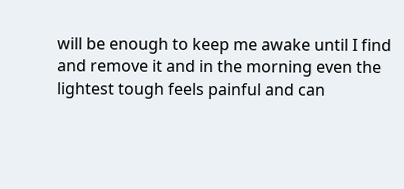will be enough to keep me awake until I find and remove it and in the morning even the lightest tough feels painful and can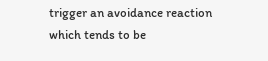trigger an avoidance reaction which tends to be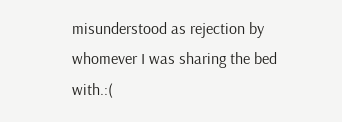misunderstood as rejection by whomever I was sharing the bed with.:(